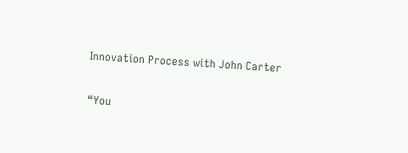Innovation Process with John Carter

“You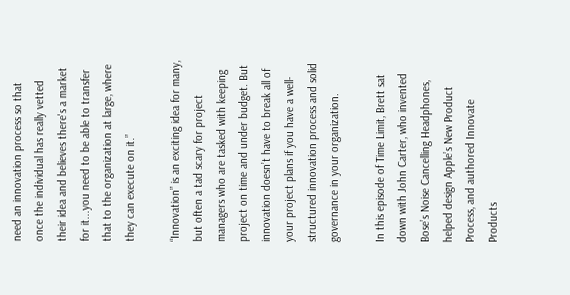need an innovation process so that once the individual has really vetted their idea and believes there's a market for it...you need to be able to transfer that to the organization at large, where they can execute on it.”

“Innovation” is an exciting idea for many, but often a tad scary for project managers who are tasked with keeping project on time and under budget. But innovation doesn’t have to break all of your project plans if you have a well-structured innovation process and solid governance in your organization.

In this episode of Time Limit, Brett sat down with John Carter, who invented Bose’s Noise Cancelling Headphones, helped design Apple’s New Product Process, and authored Innovate Products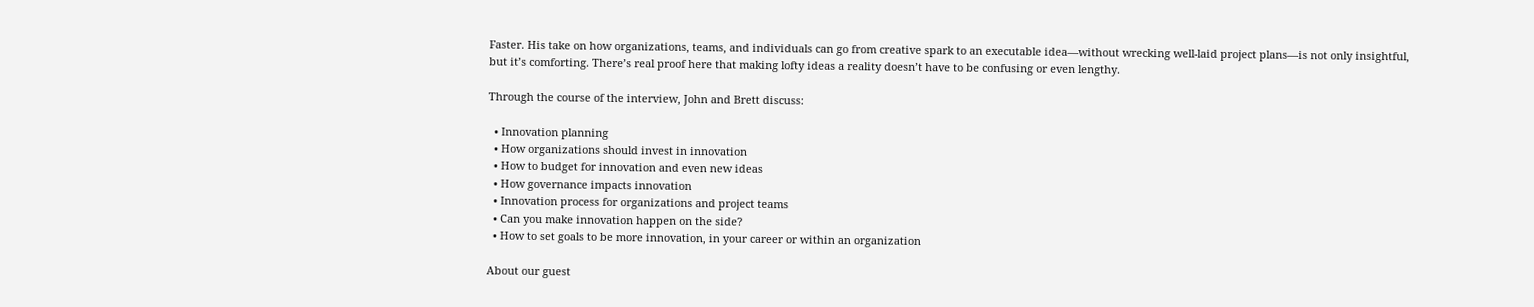Faster. His take on how organizations, teams, and individuals can go from creative spark to an executable idea—without wrecking well-laid project plans—is not only insightful, but it’s comforting. There’s real proof here that making lofty ideas a reality doesn’t have to be confusing or even lengthy.

Through the course of the interview, John and Brett discuss:

  • Innovation planning
  • How organizations should invest in innovation
  • How to budget for innovation and even new ideas
  • How governance impacts innovation
  • Innovation process for organizations and project teams
  • Can you make innovation happen on the side?
  • How to set goals to be more innovation, in your career or within an organization

About our guest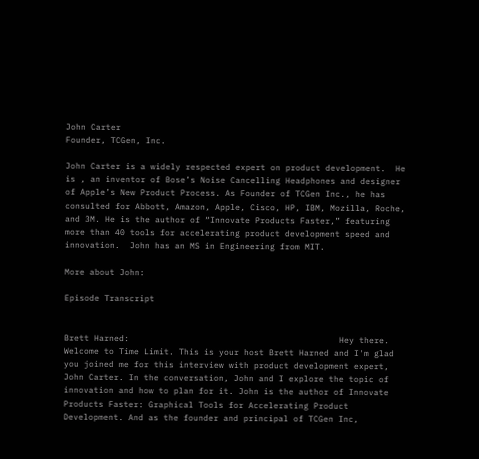John Carter
Founder, TCGen, Inc.

John Carter is a widely respected expert on product development.  He is , an inventor of Bose’s Noise Cancelling Headphones and designer of Apple’s New Product Process. As Founder of TCGen Inc., he has consulted for Abbott, Amazon, Apple, Cisco, HP, IBM, Mozilla, Roche, and 3M. He is the author of “Innovate Products Faster,” featuring more than 40 tools for accelerating product development speed and innovation.  John has an MS in Engineering from MIT.

More about John:

Episode Transcript


Brett Harned:                                          Hey there. Welcome to Time Limit. This is your host Brett Harned and I'm glad you joined me for this interview with product development expert, John Carter. In the conversation, John and I explore the topic of innovation and how to plan for it. John is the author of Innovate Products Faster: Graphical Tools for Accelerating Product Development. And as the founder and principal of TCGen Inc,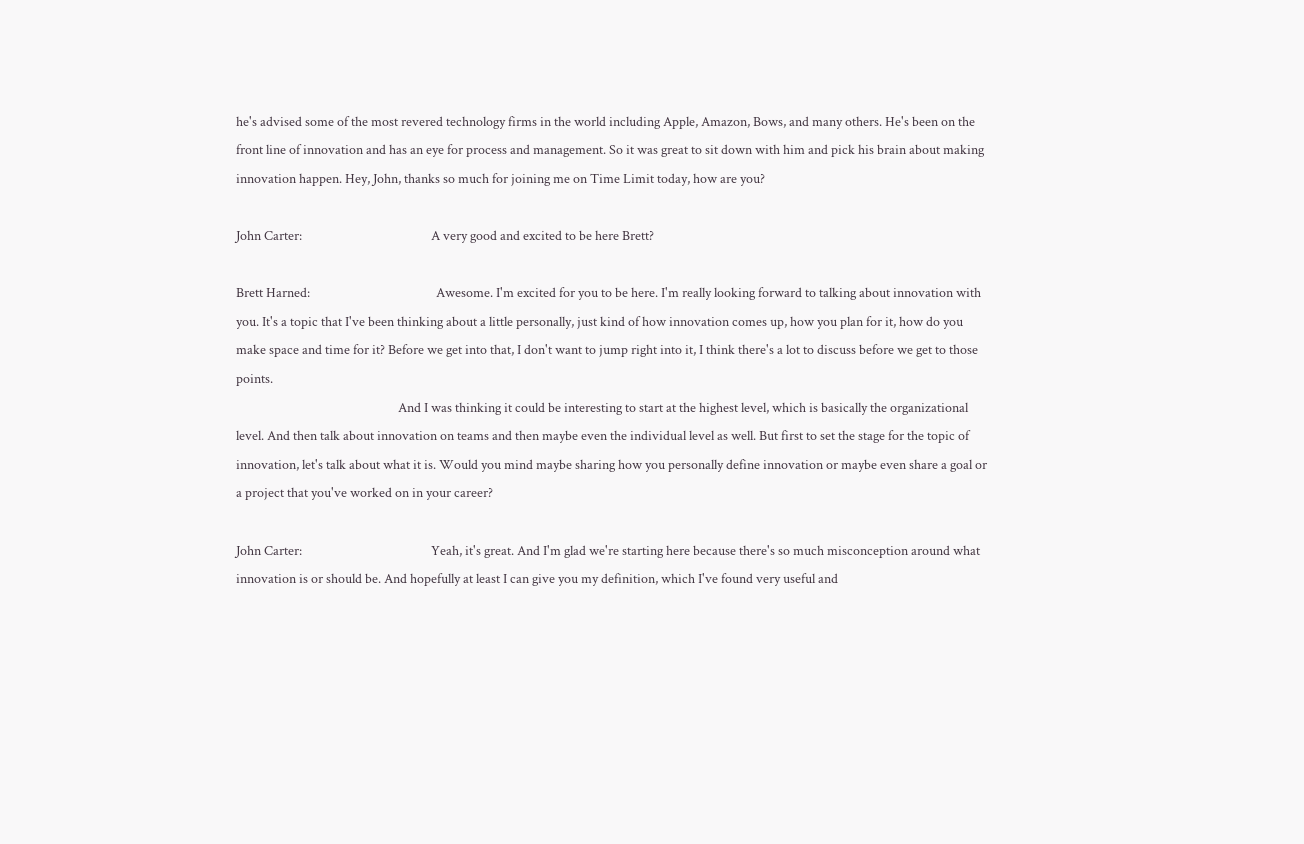he's advised some of the most revered technology firms in the world including Apple, Amazon, Bows, and many others. He's been on the front line of innovation and has an eye for process and management. So it was great to sit down with him and pick his brain about making innovation happen. Hey, John, thanks so much for joining me on Time Limit today, how are you?

John Carter:                                           A very good and excited to be here Brett?

Brett Harned:                                          Awesome. I'm excited for you to be here. I'm really looking forward to talking about innovation with you. It's a topic that I've been thinking about a little personally, just kind of how innovation comes up, how you plan for it, how do you make space and time for it? Before we get into that, I don't want to jump right into it, I think there's a lot to discuss before we get to those points.
                                                      And I was thinking it could be interesting to start at the highest level, which is basically the organizational level. And then talk about innovation on teams and then maybe even the individual level as well. But first to set the stage for the topic of innovation, let's talk about what it is. Would you mind maybe sharing how you personally define innovation or maybe even share a goal or a project that you've worked on in your career?

John Carter:                                           Yeah, it's great. And I'm glad we're starting here because there's so much misconception around what innovation is or should be. And hopefully at least I can give you my definition, which I've found very useful and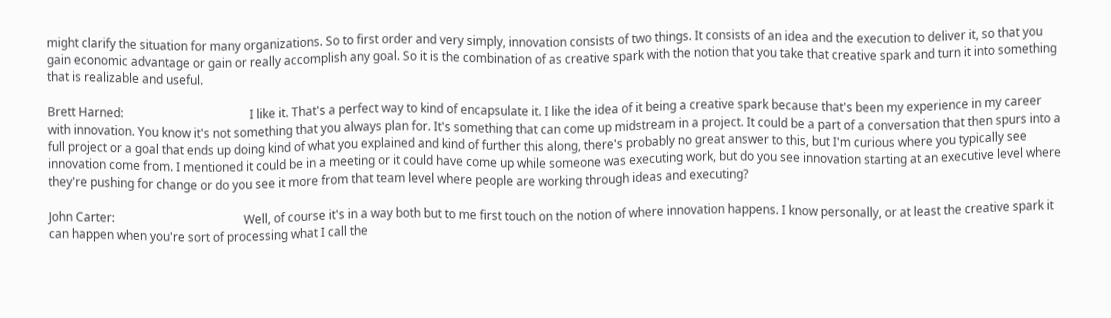might clarify the situation for many organizations. So to first order and very simply, innovation consists of two things. It consists of an idea and the execution to deliver it, so that you gain economic advantage or gain or really accomplish any goal. So it is the combination of as creative spark with the notion that you take that creative spark and turn it into something that is realizable and useful.

Brett Harned:                                          I like it. That's a perfect way to kind of encapsulate it. I like the idea of it being a creative spark because that's been my experience in my career with innovation. You know it's not something that you always plan for. It's something that can come up midstream in a project. It could be a part of a conversation that then spurs into a full project or a goal that ends up doing kind of what you explained and kind of further this along, there's probably no great answer to this, but I'm curious where you typically see innovation come from. I mentioned it could be in a meeting or it could have come up while someone was executing work, but do you see innovation starting at an executive level where they're pushing for change or do you see it more from that team level where people are working through ideas and executing?

John Carter:                                           Well, of course it's in a way both but to me first touch on the notion of where innovation happens. I know personally, or at least the creative spark it can happen when you're sort of processing what I call the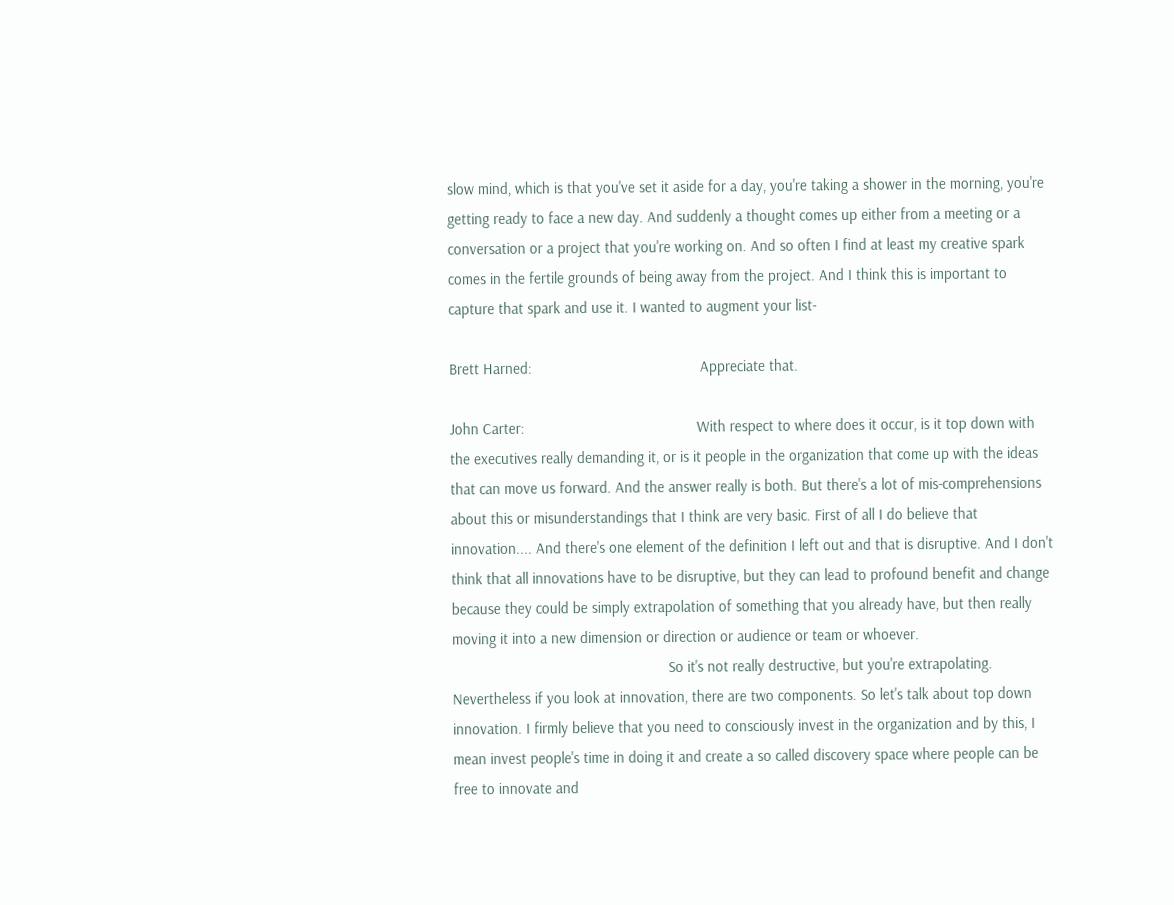slow mind, which is that you've set it aside for a day, you're taking a shower in the morning, you're getting ready to face a new day. And suddenly a thought comes up either from a meeting or a conversation or a project that you're working on. And so often I find at least my creative spark comes in the fertile grounds of being away from the project. And I think this is important to capture that spark and use it. I wanted to augment your list-

Brett Harned:                                          Appreciate that.

John Carter:                                           With respect to where does it occur, is it top down with the executives really demanding it, or is it people in the organization that come up with the ideas that can move us forward. And the answer really is both. But there's a lot of mis-comprehensions about this or misunderstandings that I think are very basic. First of all I do believe that innovation.... And there's one element of the definition I left out and that is disruptive. And I don't think that all innovations have to be disruptive, but they can lead to profound benefit and change because they could be simply extrapolation of something that you already have, but then really moving it into a new dimension or direction or audience or team or whoever.
                                                      So it's not really destructive, but you're extrapolating. Nevertheless if you look at innovation, there are two components. So let's talk about top down innovation. I firmly believe that you need to consciously invest in the organization and by this, I mean invest people's time in doing it and create a so called discovery space where people can be free to innovate and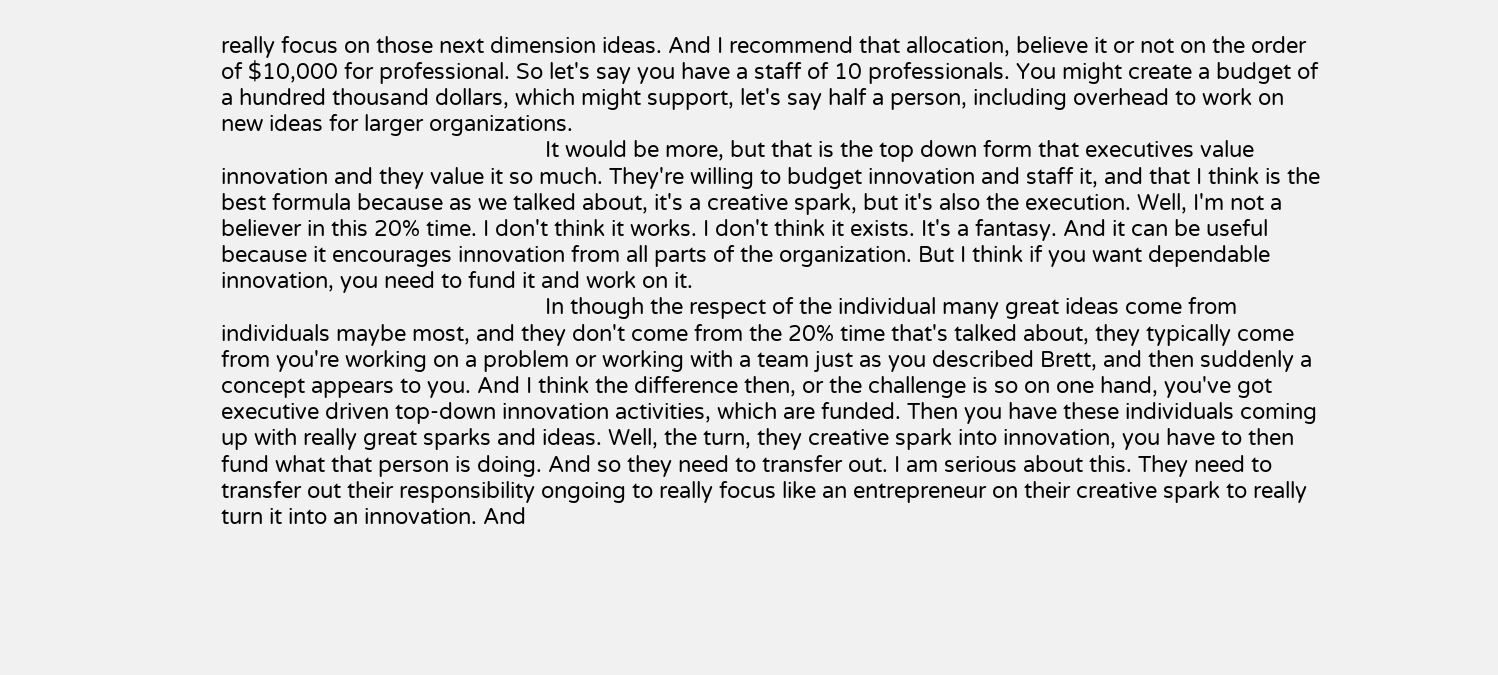really focus on those next dimension ideas. And I recommend that allocation, believe it or not on the order of $10,000 for professional. So let's say you have a staff of 10 professionals. You might create a budget of a hundred thousand dollars, which might support, let's say half a person, including overhead to work on new ideas for larger organizations.
                                                      It would be more, but that is the top down form that executives value innovation and they value it so much. They're willing to budget innovation and staff it, and that I think is the best formula because as we talked about, it's a creative spark, but it's also the execution. Well, I'm not a believer in this 20% time. I don't think it works. I don't think it exists. It's a fantasy. And it can be useful because it encourages innovation from all parts of the organization. But I think if you want dependable innovation, you need to fund it and work on it.
                                                      In though the respect of the individual many great ideas come from individuals maybe most, and they don't come from the 20% time that's talked about, they typically come from you're working on a problem or working with a team just as you described Brett, and then suddenly a concept appears to you. And I think the difference then, or the challenge is so on one hand, you've got executive driven top-down innovation activities, which are funded. Then you have these individuals coming up with really great sparks and ideas. Well, the turn, they creative spark into innovation, you have to then fund what that person is doing. And so they need to transfer out. I am serious about this. They need to transfer out their responsibility ongoing to really focus like an entrepreneur on their creative spark to really turn it into an innovation. And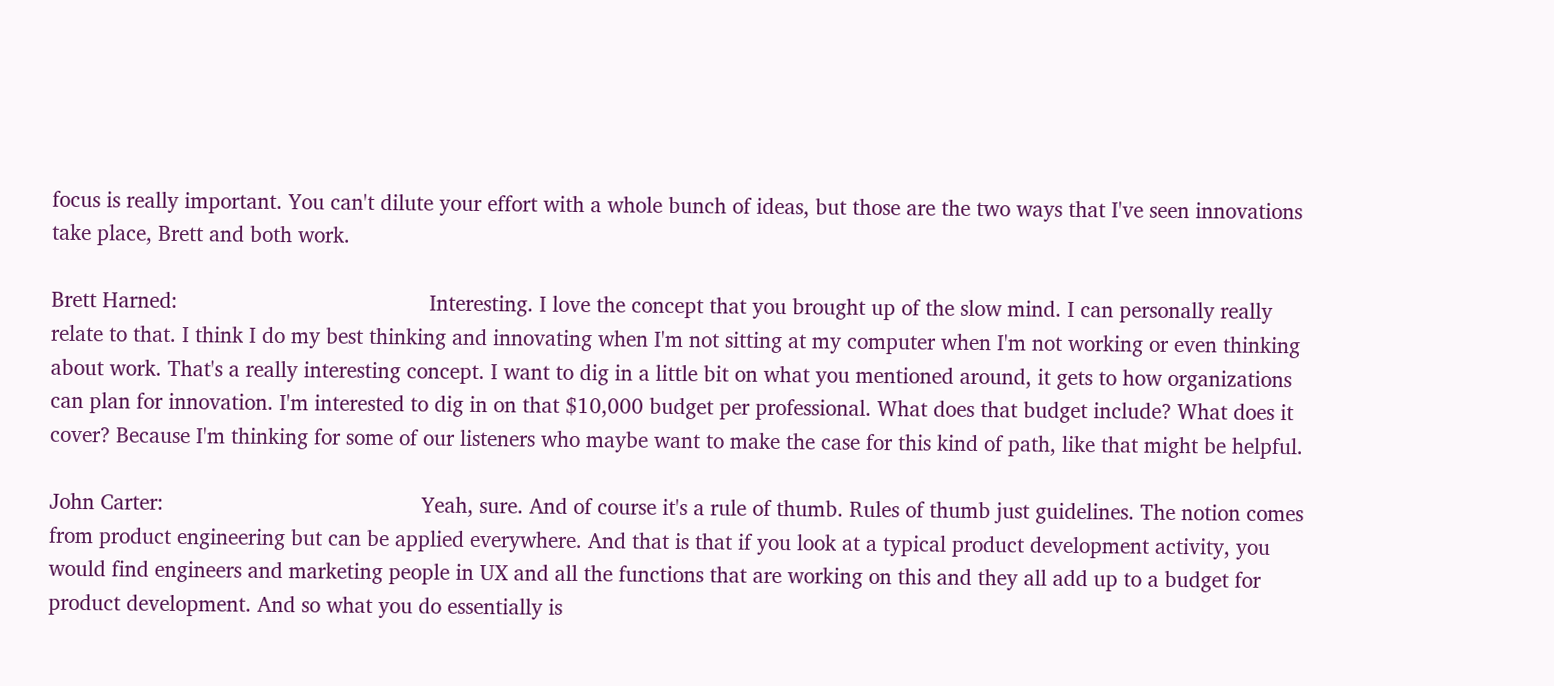focus is really important. You can't dilute your effort with a whole bunch of ideas, but those are the two ways that I've seen innovations take place, Brett and both work.

Brett Harned:                                          Interesting. I love the concept that you brought up of the slow mind. I can personally really relate to that. I think I do my best thinking and innovating when I'm not sitting at my computer when I'm not working or even thinking about work. That's a really interesting concept. I want to dig in a little bit on what you mentioned around, it gets to how organizations can plan for innovation. I'm interested to dig in on that $10,000 budget per professional. What does that budget include? What does it cover? Because I'm thinking for some of our listeners who maybe want to make the case for this kind of path, like that might be helpful.

John Carter:                                           Yeah, sure. And of course it's a rule of thumb. Rules of thumb just guidelines. The notion comes from product engineering but can be applied everywhere. And that is that if you look at a typical product development activity, you would find engineers and marketing people in UX and all the functions that are working on this and they all add up to a budget for product development. And so what you do essentially is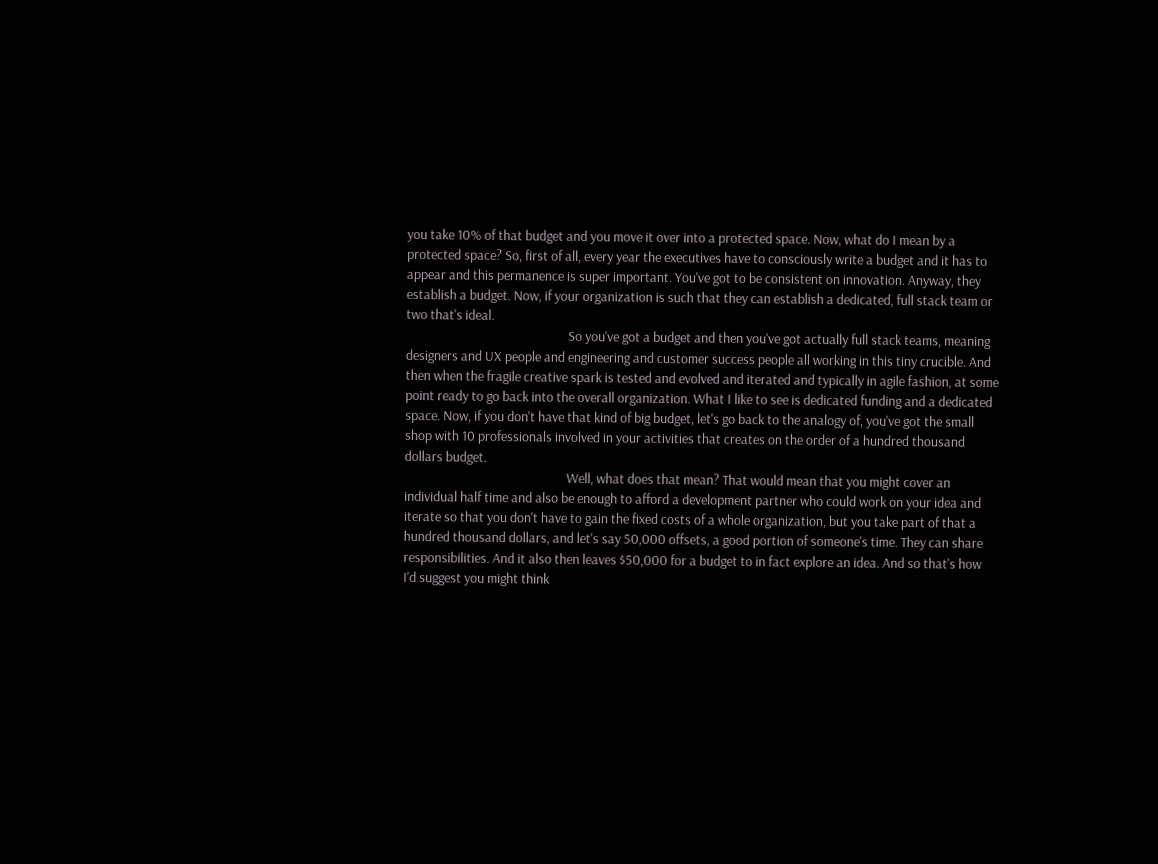you take 10% of that budget and you move it over into a protected space. Now, what do I mean by a protected space? So, first of all, every year the executives have to consciously write a budget and it has to appear and this permanence is super important. You've got to be consistent on innovation. Anyway, they establish a budget. Now, if your organization is such that they can establish a dedicated, full stack team or two that's ideal.
                                                      So you've got a budget and then you've got actually full stack teams, meaning designers and UX people and engineering and customer success people all working in this tiny crucible. And then when the fragile creative spark is tested and evolved and iterated and typically in agile fashion, at some point ready to go back into the overall organization. What I like to see is dedicated funding and a dedicated space. Now, if you don't have that kind of big budget, let's go back to the analogy of, you've got the small shop with 10 professionals involved in your activities that creates on the order of a hundred thousand dollars budget.
                                                      Well, what does that mean? That would mean that you might cover an individual half time and also be enough to afford a development partner who could work on your idea and iterate so that you don't have to gain the fixed costs of a whole organization, but you take part of that a hundred thousand dollars, and let's say 50,000 offsets, a good portion of someone's time. They can share responsibilities. And it also then leaves $50,000 for a budget to in fact explore an idea. And so that's how I'd suggest you might think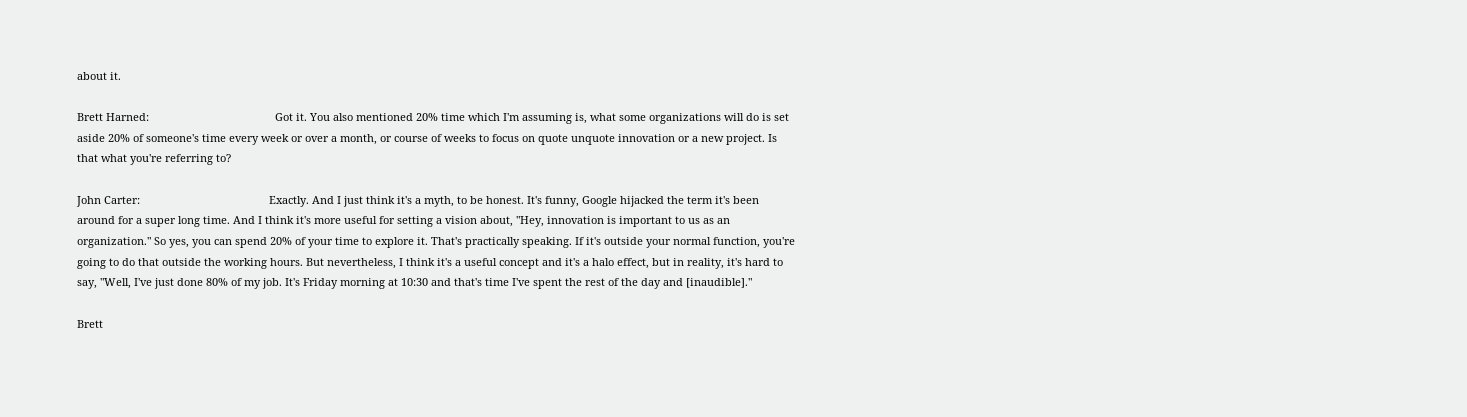about it.

Brett Harned:                                          Got it. You also mentioned 20% time which I'm assuming is, what some organizations will do is set aside 20% of someone's time every week or over a month, or course of weeks to focus on quote unquote innovation or a new project. Is that what you're referring to?

John Carter:                                           Exactly. And I just think it's a myth, to be honest. It's funny, Google hijacked the term it's been around for a super long time. And I think it's more useful for setting a vision about, "Hey, innovation is important to us as an organization." So yes, you can spend 20% of your time to explore it. That's practically speaking. If it's outside your normal function, you're going to do that outside the working hours. But nevertheless, I think it's a useful concept and it's a halo effect, but in reality, it's hard to say, "Well, I've just done 80% of my job. It's Friday morning at 10:30 and that's time I've spent the rest of the day and [inaudible]."

Brett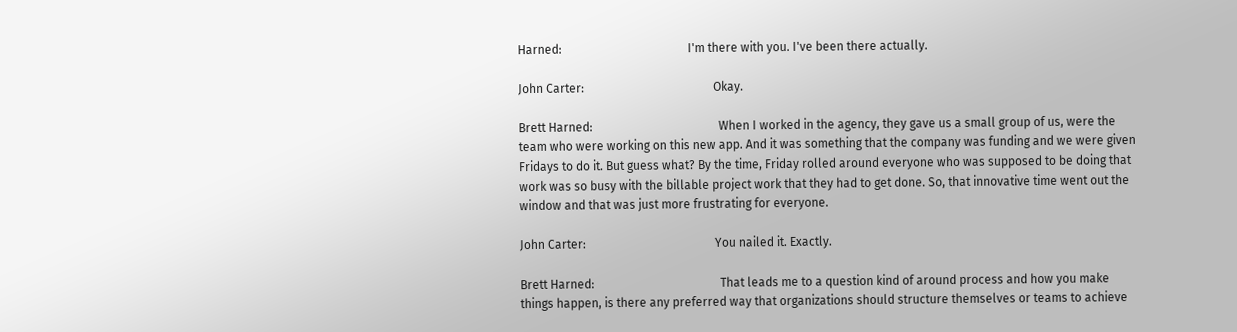Harned:                                          I'm there with you. I've been there actually.

John Carter:                                           Okay.

Brett Harned:                                          When I worked in the agency, they gave us a small group of us, were the team who were working on this new app. And it was something that the company was funding and we were given Fridays to do it. But guess what? By the time, Friday rolled around everyone who was supposed to be doing that work was so busy with the billable project work that they had to get done. So, that innovative time went out the window and that was just more frustrating for everyone.

John Carter:                                           You nailed it. Exactly.

Brett Harned:                                          That leads me to a question kind of around process and how you make things happen, is there any preferred way that organizations should structure themselves or teams to achieve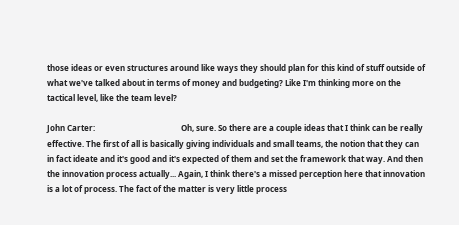those ideas or even structures around like ways they should plan for this kind of stuff outside of what we've talked about in terms of money and budgeting? Like I'm thinking more on the tactical level, like the team level?

John Carter:                                           Oh, sure. So there are a couple ideas that I think can be really effective. The first of all is basically giving individuals and small teams, the notion that they can in fact ideate and it's good and it's expected of them and set the framework that way. And then the innovation process actually... Again, I think there's a missed perception here that innovation is a lot of process. The fact of the matter is very little process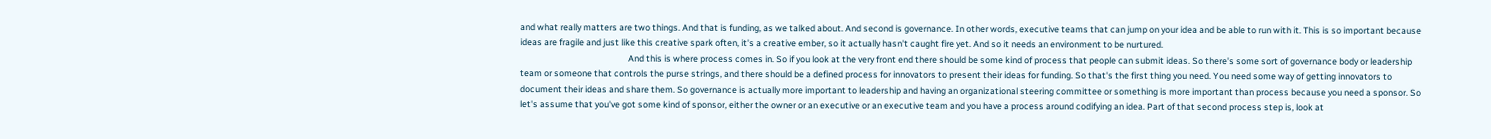and what really matters are two things. And that is funding, as we talked about. And second is governance. In other words, executive teams that can jump on your idea and be able to run with it. This is so important because ideas are fragile and just like this creative spark often, it's a creative ember, so it actually hasn't caught fire yet. And so it needs an environment to be nurtured.
                                                      And this is where process comes in. So if you look at the very front end there should be some kind of process that people can submit ideas. So there's some sort of governance body or leadership team or someone that controls the purse strings, and there should be a defined process for innovators to present their ideas for funding. So that's the first thing you need. You need some way of getting innovators to document their ideas and share them. So governance is actually more important to leadership and having an organizational steering committee or something is more important than process because you need a sponsor. So let's assume that you've got some kind of sponsor, either the owner or an executive or an executive team and you have a process around codifying an idea. Part of that second process step is, look at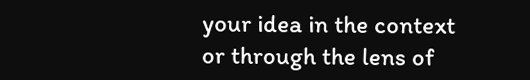your idea in the context or through the lens of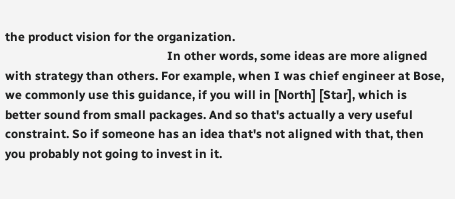the product vision for the organization.
                                                      In other words, some ideas are more aligned with strategy than others. For example, when I was chief engineer at Bose, we commonly use this guidance, if you will in [North] [Star], which is better sound from small packages. And so that's actually a very useful constraint. So if someone has an idea that's not aligned with that, then you probably not going to invest in it.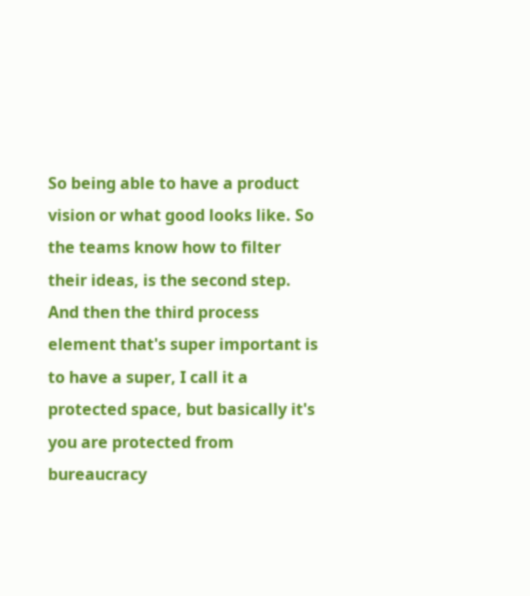So being able to have a product vision or what good looks like. So the teams know how to filter their ideas, is the second step. And then the third process element that's super important is to have a super, I call it a protected space, but basically it's you are protected from bureaucracy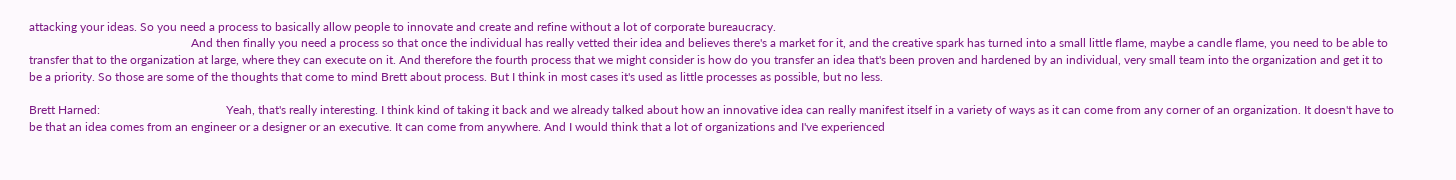attacking your ideas. So you need a process to basically allow people to innovate and create and refine without a lot of corporate bureaucracy.
                                                      And then finally you need a process so that once the individual has really vetted their idea and believes there's a market for it, and the creative spark has turned into a small little flame, maybe a candle flame, you need to be able to transfer that to the organization at large, where they can execute on it. And therefore the fourth process that we might consider is how do you transfer an idea that's been proven and hardened by an individual, very small team into the organization and get it to be a priority. So those are some of the thoughts that come to mind Brett about process. But I think in most cases it's used as little processes as possible, but no less.

Brett Harned:                                          Yeah, that's really interesting. I think kind of taking it back and we already talked about how an innovative idea can really manifest itself in a variety of ways as it can come from any corner of an organization. It doesn't have to be that an idea comes from an engineer or a designer or an executive. It can come from anywhere. And I would think that a lot of organizations and I've experienced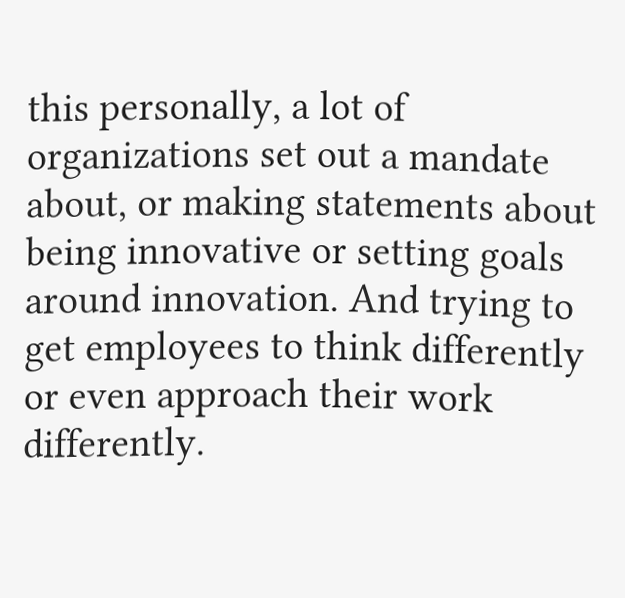this personally, a lot of organizations set out a mandate about, or making statements about being innovative or setting goals around innovation. And trying to get employees to think differently or even approach their work differently.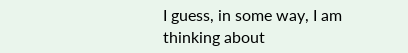I guess, in some way, I am thinking about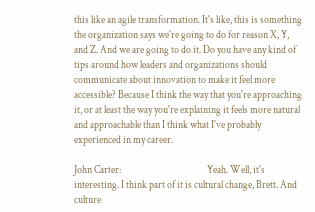this like an agile transformation. It's like, this is something the organization says we're going to do for reason X, Y, and Z. And we are going to do it. Do you have any kind of tips around how leaders and organizations should communicate about innovation to make it feel more accessible? Because I think the way that you're approaching it, or at least the way you're explaining it feels more natural and approachable than I think what I've probably experienced in my career.

John Carter:                                           Yeah. Well, it's interesting. I think part of it is cultural change, Brett. And culture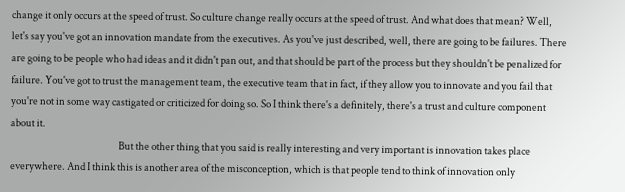change it only occurs at the speed of trust. So culture change really occurs at the speed of trust. And what does that mean? Well, let's say you've got an innovation mandate from the executives. As you've just described, well, there are going to be failures. There are going to be people who had ideas and it didn't pan out, and that should be part of the process but they shouldn't be penalized for failure. You've got to trust the management team, the executive team that in fact, if they allow you to innovate and you fail that you're not in some way castigated or criticized for doing so. So I think there's a definitely, there's a trust and culture component about it.
                                                      But the other thing that you said is really interesting and very important is innovation takes place everywhere. And I think this is another area of the misconception, which is that people tend to think of innovation only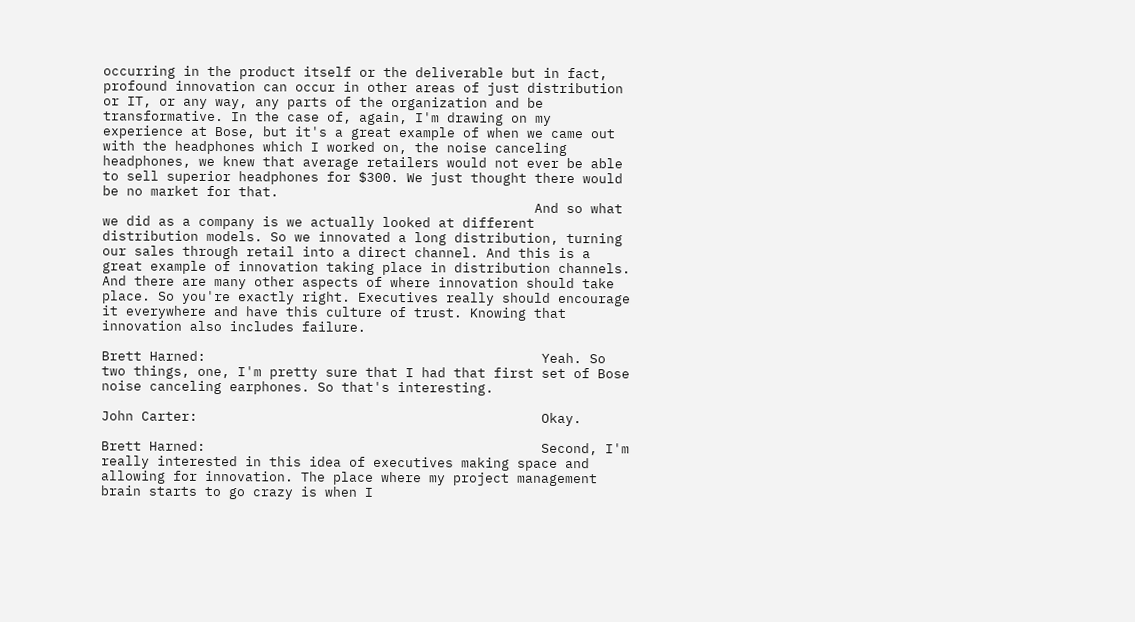occurring in the product itself or the deliverable but in fact, profound innovation can occur in other areas of just distribution or IT, or any way, any parts of the organization and be transformative. In the case of, again, I'm drawing on my experience at Bose, but it's a great example of when we came out with the headphones which I worked on, the noise canceling headphones, we knew that average retailers would not ever be able to sell superior headphones for $300. We just thought there would be no market for that.
                                                      And so what we did as a company is we actually looked at different distribution models. So we innovated a long distribution, turning our sales through retail into a direct channel. And this is a great example of innovation taking place in distribution channels. And there are many other aspects of where innovation should take place. So you're exactly right. Executives really should encourage it everywhere and have this culture of trust. Knowing that innovation also includes failure.

Brett Harned:                                          Yeah. So two things, one, I'm pretty sure that I had that first set of Bose noise canceling earphones. So that's interesting.

John Carter:                                           Okay.

Brett Harned:                                          Second, I'm really interested in this idea of executives making space and allowing for innovation. The place where my project management brain starts to go crazy is when I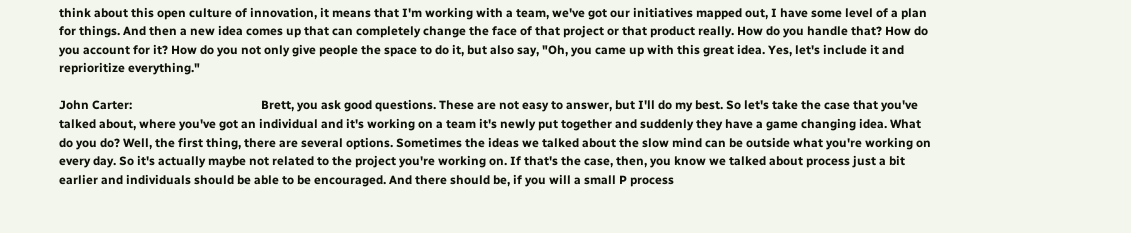think about this open culture of innovation, it means that I'm working with a team, we've got our initiatives mapped out, I have some level of a plan for things. And then a new idea comes up that can completely change the face of that project or that product really. How do you handle that? How do you account for it? How do you not only give people the space to do it, but also say, "Oh, you came up with this great idea. Yes, let's include it and reprioritize everything."

John Carter:                                           Brett, you ask good questions. These are not easy to answer, but I'll do my best. So let's take the case that you've talked about, where you've got an individual and it's working on a team it's newly put together and suddenly they have a game changing idea. What do you do? Well, the first thing, there are several options. Sometimes the ideas we talked about the slow mind can be outside what you're working on every day. So it's actually maybe not related to the project you're working on. If that's the case, then, you know we talked about process just a bit earlier and individuals should be able to be encouraged. And there should be, if you will a small P process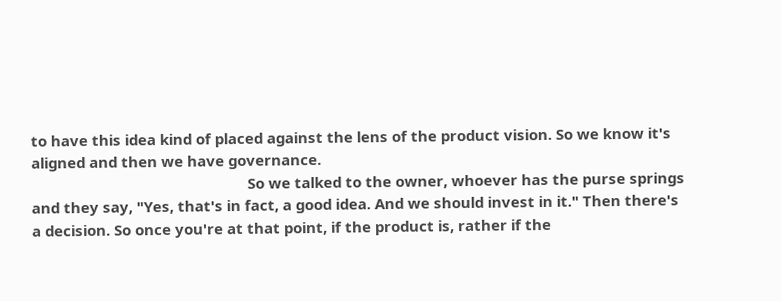to have this idea kind of placed against the lens of the product vision. So we know it's aligned and then we have governance.
                                                      So we talked to the owner, whoever has the purse springs and they say, "Yes, that's in fact, a good idea. And we should invest in it." Then there's a decision. So once you're at that point, if the product is, rather if the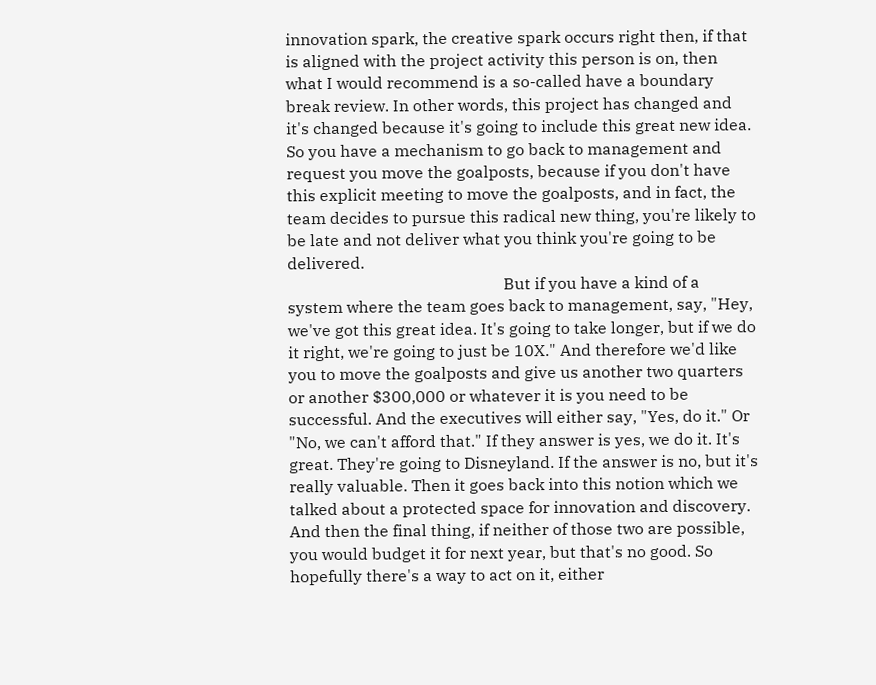innovation spark, the creative spark occurs right then, if that is aligned with the project activity this person is on, then what I would recommend is a so-called have a boundary break review. In other words, this project has changed and it's changed because it's going to include this great new idea. So you have a mechanism to go back to management and request you move the goalposts, because if you don't have this explicit meeting to move the goalposts, and in fact, the team decides to pursue this radical new thing, you're likely to be late and not deliver what you think you're going to be delivered.
                                                      But if you have a kind of a system where the team goes back to management, say, "Hey, we've got this great idea. It's going to take longer, but if we do it right, we're going to just be 10X." And therefore we'd like you to move the goalposts and give us another two quarters or another $300,000 or whatever it is you need to be successful. And the executives will either say, "Yes, do it." Or "No, we can't afford that." If they answer is yes, we do it. It's great. They're going to Disneyland. If the answer is no, but it's really valuable. Then it goes back into this notion which we talked about a protected space for innovation and discovery. And then the final thing, if neither of those two are possible, you would budget it for next year, but that's no good. So hopefully there's a way to act on it, either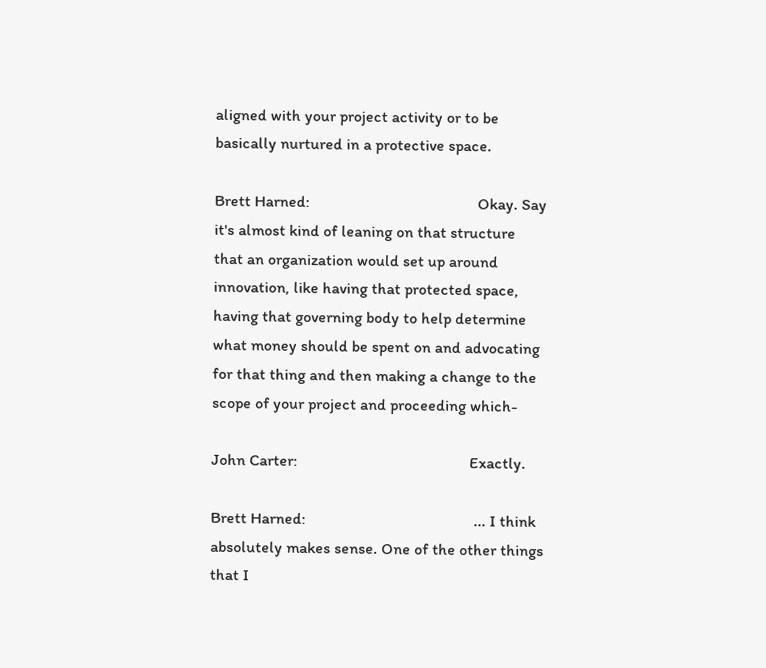aligned with your project activity or to be basically nurtured in a protective space.

Brett Harned:                                          Okay. Say it's almost kind of leaning on that structure that an organization would set up around innovation, like having that protected space, having that governing body to help determine what money should be spent on and advocating for that thing and then making a change to the scope of your project and proceeding which-

John Carter:                                           Exactly.

Brett Harned:                                          ... I think absolutely makes sense. One of the other things that I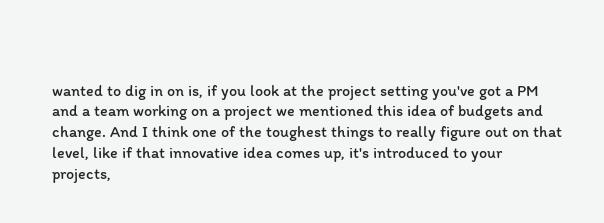wanted to dig in on is, if you look at the project setting you've got a PM and a team working on a project we mentioned this idea of budgets and change. And I think one of the toughest things to really figure out on that level, like if that innovative idea comes up, it's introduced to your projects,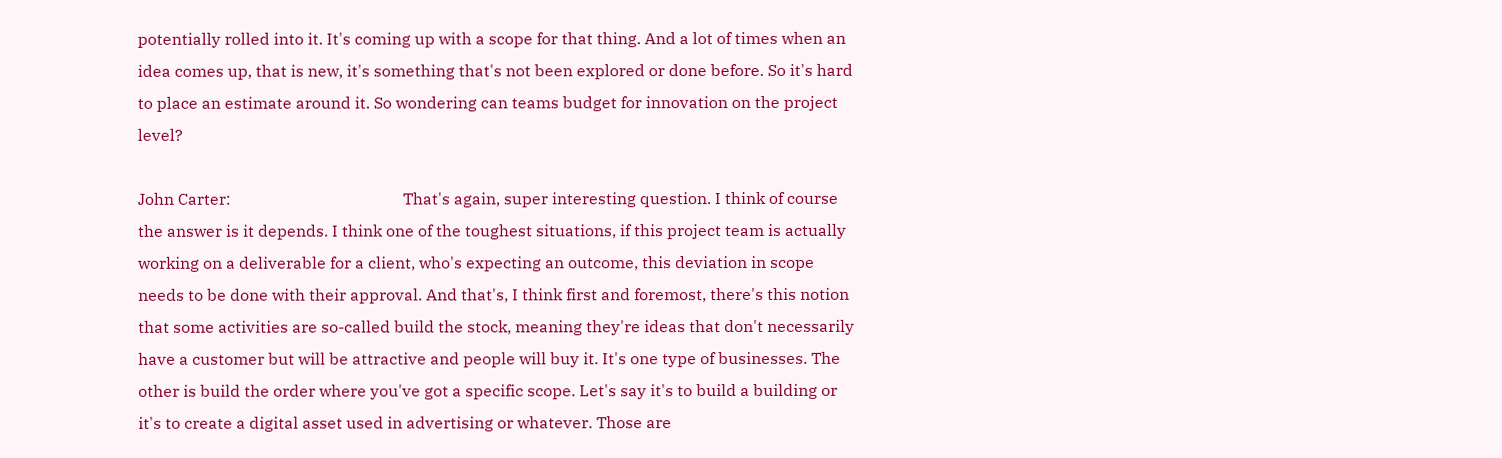potentially rolled into it. It's coming up with a scope for that thing. And a lot of times when an idea comes up, that is new, it's something that's not been explored or done before. So it's hard to place an estimate around it. So wondering can teams budget for innovation on the project level?

John Carter:                                           That's again, super interesting question. I think of course the answer is it depends. I think one of the toughest situations, if this project team is actually working on a deliverable for a client, who's expecting an outcome, this deviation in scope needs to be done with their approval. And that's, I think first and foremost, there's this notion that some activities are so-called build the stock, meaning they're ideas that don't necessarily have a customer but will be attractive and people will buy it. It's one type of businesses. The other is build the order where you've got a specific scope. Let's say it's to build a building or it's to create a digital asset used in advertising or whatever. Those are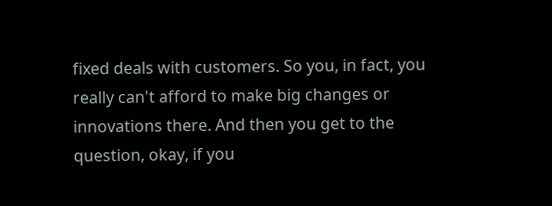fixed deals with customers. So you, in fact, you really can't afford to make big changes or innovations there. And then you get to the question, okay, if you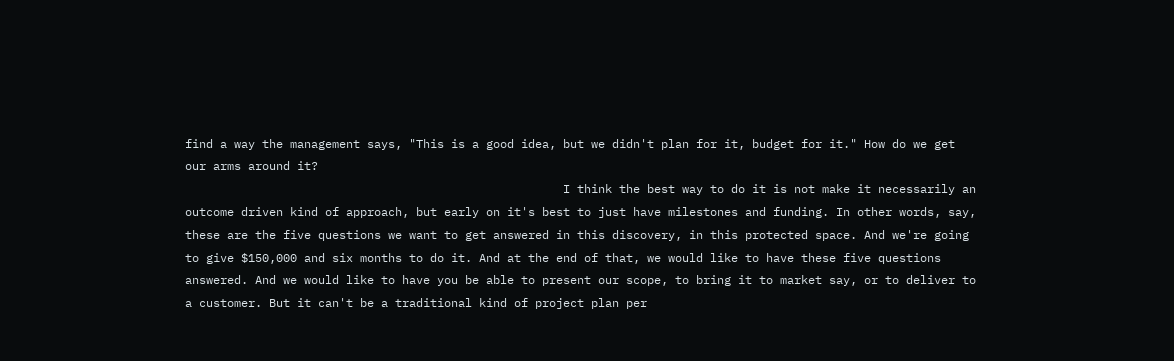find a way the management says, "This is a good idea, but we didn't plan for it, budget for it." How do we get our arms around it?
                                                      I think the best way to do it is not make it necessarily an outcome driven kind of approach, but early on it's best to just have milestones and funding. In other words, say, these are the five questions we want to get answered in this discovery, in this protected space. And we're going to give $150,000 and six months to do it. And at the end of that, we would like to have these five questions answered. And we would like to have you be able to present our scope, to bring it to market say, or to deliver to a customer. But it can't be a traditional kind of project plan per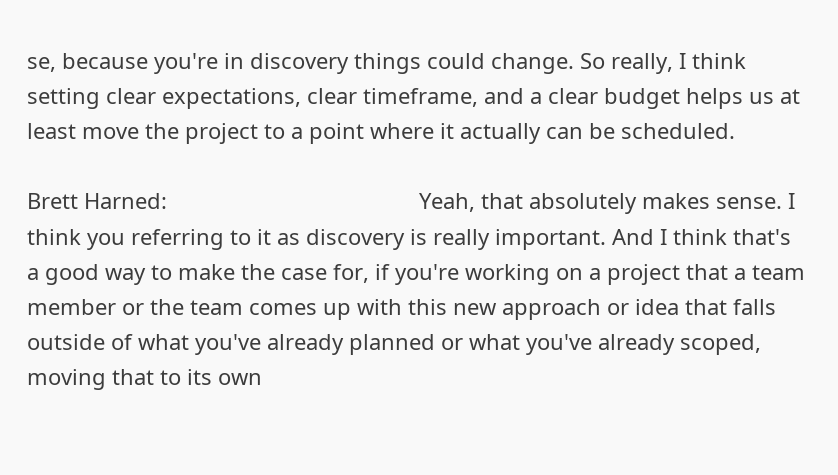se, because you're in discovery things could change. So really, I think setting clear expectations, clear timeframe, and a clear budget helps us at least move the project to a point where it actually can be scheduled.

Brett Harned:                                          Yeah, that absolutely makes sense. I think you referring to it as discovery is really important. And I think that's a good way to make the case for, if you're working on a project that a team member or the team comes up with this new approach or idea that falls outside of what you've already planned or what you've already scoped, moving that to its own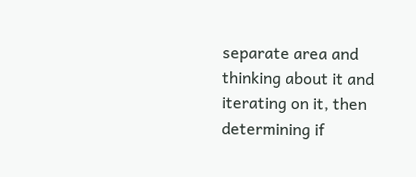separate area and thinking about it and iterating on it, then determining if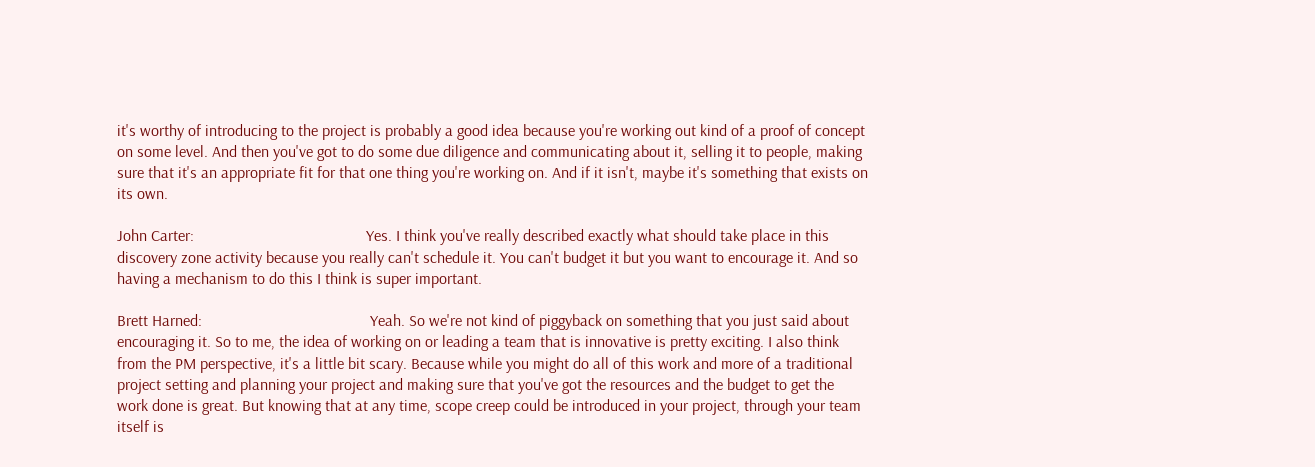it's worthy of introducing to the project is probably a good idea because you're working out kind of a proof of concept on some level. And then you've got to do some due diligence and communicating about it, selling it to people, making sure that it's an appropriate fit for that one thing you're working on. And if it isn't, maybe it's something that exists on its own.

John Carter:                                           Yes. I think you've really described exactly what should take place in this discovery zone activity because you really can't schedule it. You can't budget it but you want to encourage it. And so having a mechanism to do this I think is super important.

Brett Harned:                                          Yeah. So we're not kind of piggyback on something that you just said about encouraging it. So to me, the idea of working on or leading a team that is innovative is pretty exciting. I also think from the PM perspective, it's a little bit scary. Because while you might do all of this work and more of a traditional project setting and planning your project and making sure that you've got the resources and the budget to get the work done is great. But knowing that at any time, scope creep could be introduced in your project, through your team itself is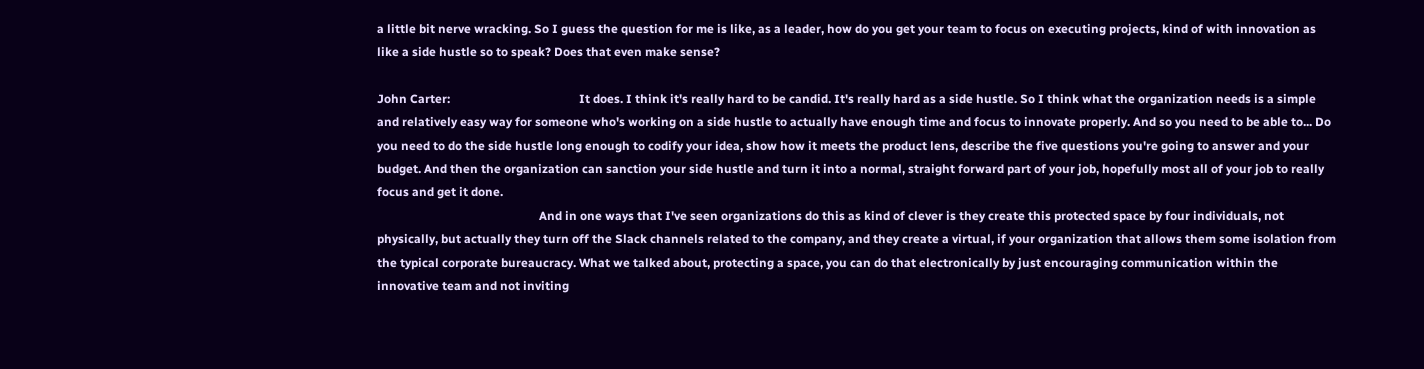a little bit nerve wracking. So I guess the question for me is like, as a leader, how do you get your team to focus on executing projects, kind of with innovation as like a side hustle so to speak? Does that even make sense?

John Carter:                                           It does. I think it's really hard to be candid. It's really hard as a side hustle. So I think what the organization needs is a simple and relatively easy way for someone who's working on a side hustle to actually have enough time and focus to innovate properly. And so you need to be able to... Do you need to do the side hustle long enough to codify your idea, show how it meets the product lens, describe the five questions you're going to answer and your budget. And then the organization can sanction your side hustle and turn it into a normal, straight forward part of your job, hopefully most all of your job to really focus and get it done.
                                                      And in one ways that I've seen organizations do this as kind of clever is they create this protected space by four individuals, not physically, but actually they turn off the Slack channels related to the company, and they create a virtual, if your organization that allows them some isolation from the typical corporate bureaucracy. What we talked about, protecting a space, you can do that electronically by just encouraging communication within the innovative team and not inviting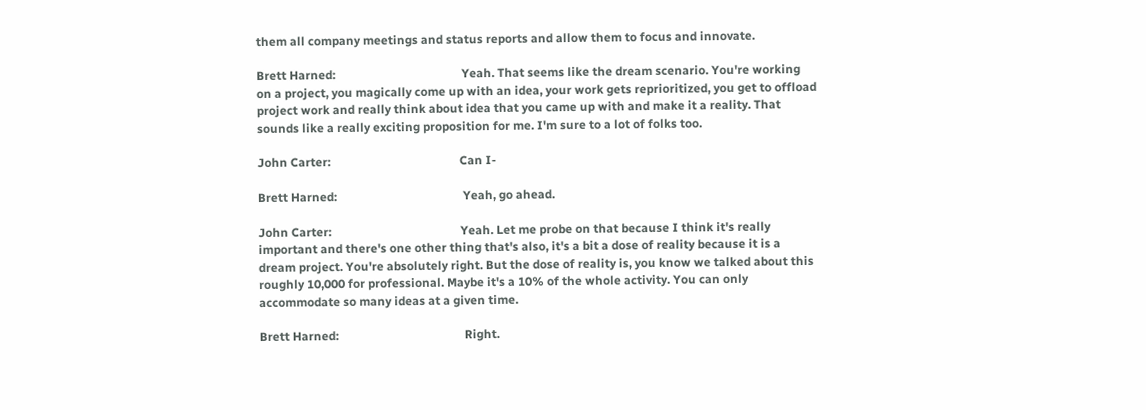them all company meetings and status reports and allow them to focus and innovate.

Brett Harned:                                          Yeah. That seems like the dream scenario. You're working on a project, you magically come up with an idea, your work gets reprioritized, you get to offload project work and really think about idea that you came up with and make it a reality. That sounds like a really exciting proposition for me. I'm sure to a lot of folks too.

John Carter:                                           Can I-

Brett Harned:                                          Yeah, go ahead.

John Carter:                                           Yeah. Let me probe on that because I think it's really important and there's one other thing that's also, it's a bit a dose of reality because it is a dream project. You're absolutely right. But the dose of reality is, you know we talked about this roughly 10,000 for professional. Maybe it's a 10% of the whole activity. You can only accommodate so many ideas at a given time.

Brett Harned:                                          Right.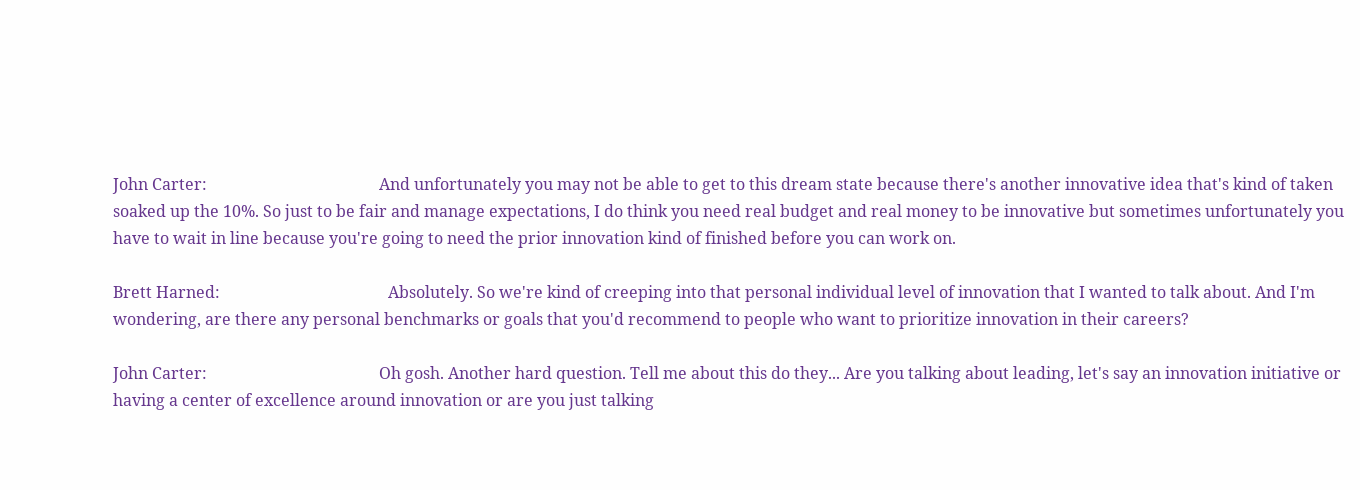John Carter:                                           And unfortunately you may not be able to get to this dream state because there's another innovative idea that's kind of taken soaked up the 10%. So just to be fair and manage expectations, I do think you need real budget and real money to be innovative but sometimes unfortunately you have to wait in line because you're going to need the prior innovation kind of finished before you can work on.

Brett Harned:                                          Absolutely. So we're kind of creeping into that personal individual level of innovation that I wanted to talk about. And I'm wondering, are there any personal benchmarks or goals that you'd recommend to people who want to prioritize innovation in their careers?

John Carter:                                           Oh gosh. Another hard question. Tell me about this do they... Are you talking about leading, let's say an innovation initiative or having a center of excellence around innovation or are you just talking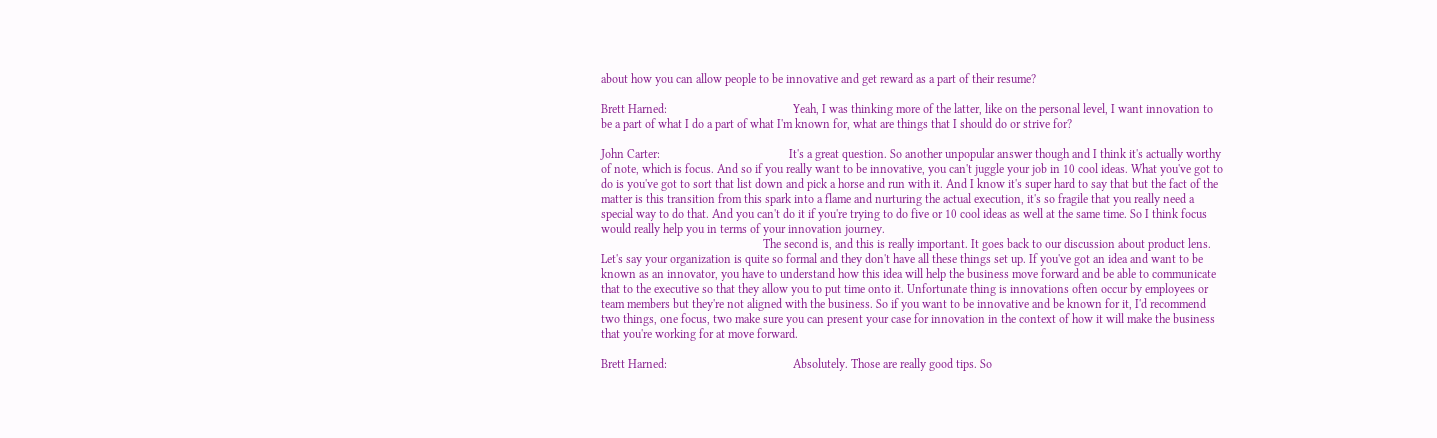about how you can allow people to be innovative and get reward as a part of their resume?

Brett Harned:                                          Yeah, I was thinking more of the latter, like on the personal level, I want innovation to be a part of what I do a part of what I'm known for, what are things that I should do or strive for?

John Carter:                                           It's a great question. So another unpopular answer though and I think it's actually worthy of note, which is focus. And so if you really want to be innovative, you can't juggle your job in 10 cool ideas. What you've got to do is you've got to sort that list down and pick a horse and run with it. And I know it's super hard to say that but the fact of the matter is this transition from this spark into a flame and nurturing the actual execution, it's so fragile that you really need a special way to do that. And you can't do it if you're trying to do five or 10 cool ideas as well at the same time. So I think focus would really help you in terms of your innovation journey.
                                                      The second is, and this is really important. It goes back to our discussion about product lens. Let's say your organization is quite so formal and they don't have all these things set up. If you've got an idea and want to be known as an innovator, you have to understand how this idea will help the business move forward and be able to communicate that to the executive so that they allow you to put time onto it. Unfortunate thing is innovations often occur by employees or team members but they're not aligned with the business. So if you want to be innovative and be known for it, I'd recommend two things, one focus, two make sure you can present your case for innovation in the context of how it will make the business that you're working for at move forward.

Brett Harned:                                          Absolutely. Those are really good tips. So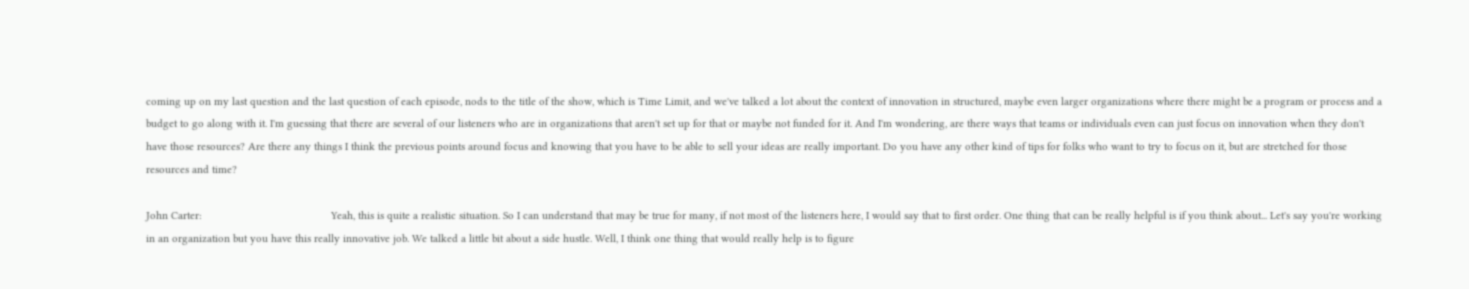coming up on my last question and the last question of each episode, nods to the title of the show, which is Time Limit, and we've talked a lot about the context of innovation in structured, maybe even larger organizations where there might be a program or process and a budget to go along with it. I'm guessing that there are several of our listeners who are in organizations that aren't set up for that or maybe not funded for it. And I'm wondering, are there ways that teams or individuals even can just focus on innovation when they don't have those resources? Are there any things I think the previous points around focus and knowing that you have to be able to sell your ideas are really important. Do you have any other kind of tips for folks who want to try to focus on it, but are stretched for those resources and time?

John Carter:                                           Yeah, this is quite a realistic situation. So I can understand that may be true for many, if not most of the listeners here, I would say that to first order. One thing that can be really helpful is if you think about... Let's say you're working in an organization but you have this really innovative job. We talked a little bit about a side hustle. Well, I think one thing that would really help is to figure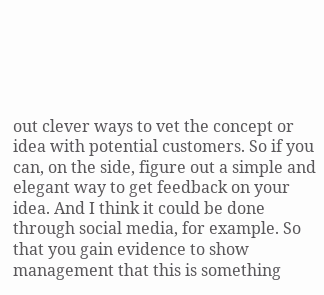out clever ways to vet the concept or idea with potential customers. So if you can, on the side, figure out a simple and elegant way to get feedback on your idea. And I think it could be done through social media, for example. So that you gain evidence to show management that this is something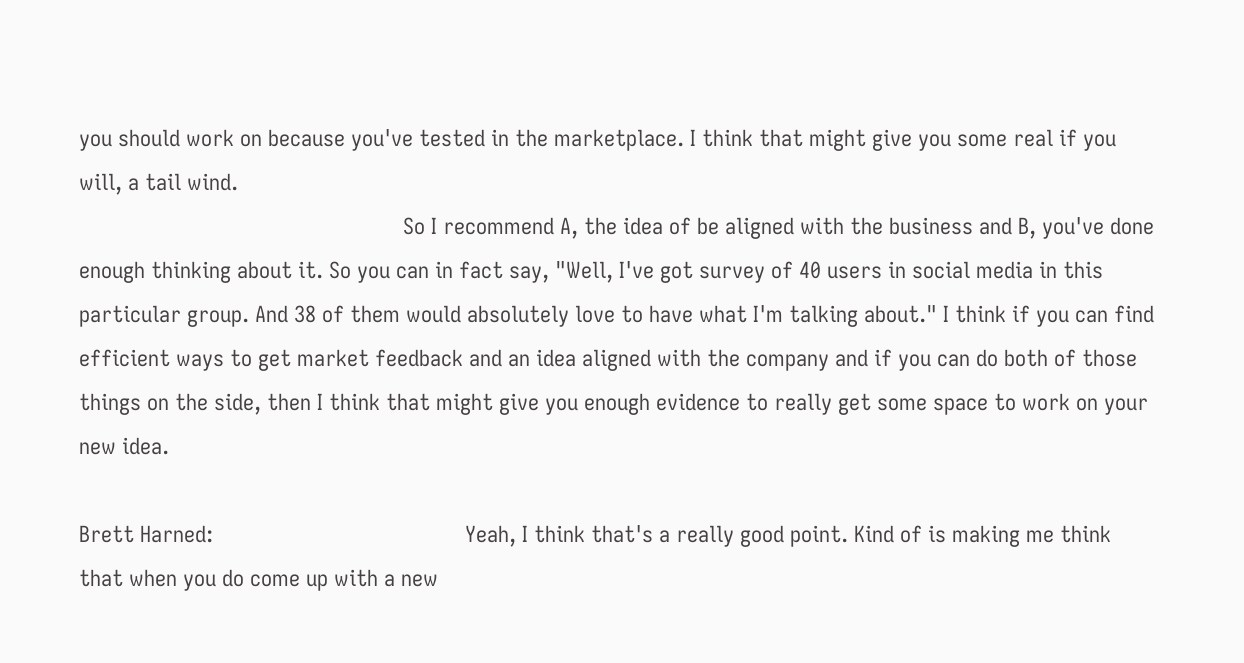you should work on because you've tested in the marketplace. I think that might give you some real if you will, a tail wind.
                                                      So I recommend A, the idea of be aligned with the business and B, you've done enough thinking about it. So you can in fact say, "Well, I've got survey of 40 users in social media in this particular group. And 38 of them would absolutely love to have what I'm talking about." I think if you can find efficient ways to get market feedback and an idea aligned with the company and if you can do both of those things on the side, then I think that might give you enough evidence to really get some space to work on your new idea.

Brett Harned:                                          Yeah, I think that's a really good point. Kind of is making me think that when you do come up with a new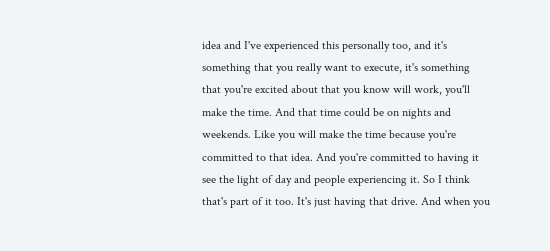idea and I've experienced this personally too, and it's something that you really want to execute, it's something that you're excited about that you know will work, you'll make the time. And that time could be on nights and weekends. Like you will make the time because you're committed to that idea. And you're committed to having it see the light of day and people experiencing it. So I think that's part of it too. It's just having that drive. And when you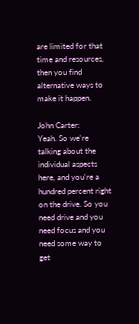are limited for that time and resources, then you find alternative ways to make it happen.

John Carter:                                           Yeah. So we're talking about the individual aspects here, and you're a hundred percent right on the drive. So you need drive and you need focus and you need some way to get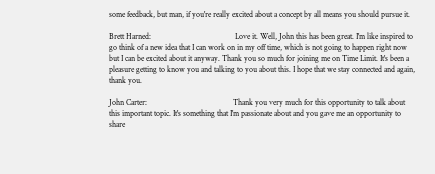some feedback, but man, if you're really excited about a concept by all means you should pursue it.

Brett Harned:                                          Love it. Well, John this has been great. I'm like inspired to go think of a new idea that I can work on in my off time, which is not going to happen right now but I can be excited about it anyway. Thank you so much for joining me on Time Limit. It's been a pleasure getting to know you and talking to you about this. I hope that we stay connected and again, thank you.

John Carter:                                           Thank you very much for this opportunity to talk about this important topic. It's something that I'm passionate about and you gave me an opportunity to share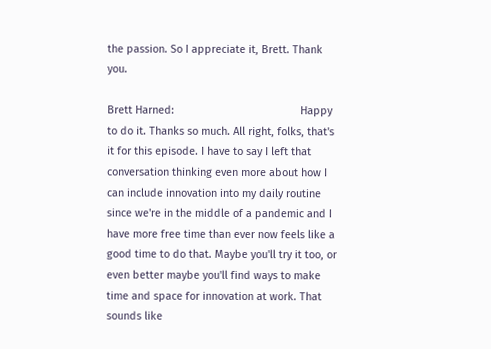the passion. So I appreciate it, Brett. Thank you.

Brett Harned:                                          Happy to do it. Thanks so much. All right, folks, that's it for this episode. I have to say I left that conversation thinking even more about how I can include innovation into my daily routine since we're in the middle of a pandemic and I have more free time than ever now feels like a good time to do that. Maybe you'll try it too, or even better maybe you'll find ways to make time and space for innovation at work. That sounds like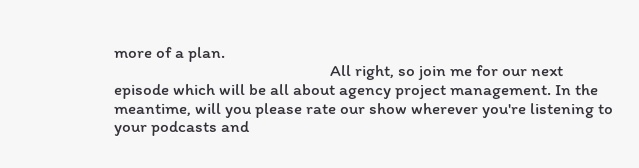more of a plan.
                                                      All right, so join me for our next episode which will be all about agency project management. In the meantime, will you please rate our show wherever you're listening to your podcasts and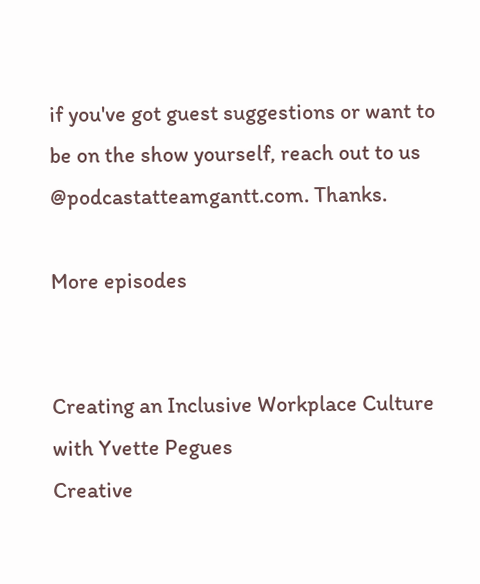if you've got guest suggestions or want to be on the show yourself, reach out to us @podcastatteamgantt.com. Thanks.

More episodes


Creating an Inclusive Workplace Culture with Yvette Pegues
Creative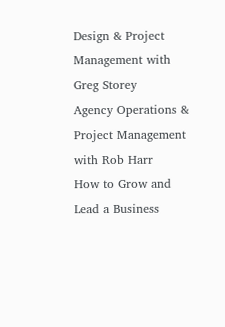Design & Project Management with Greg Storey
Agency Operations & Project Management with Rob Harr
How to Grow and Lead a Business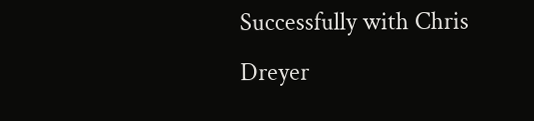Successfully with Chris Dreyer